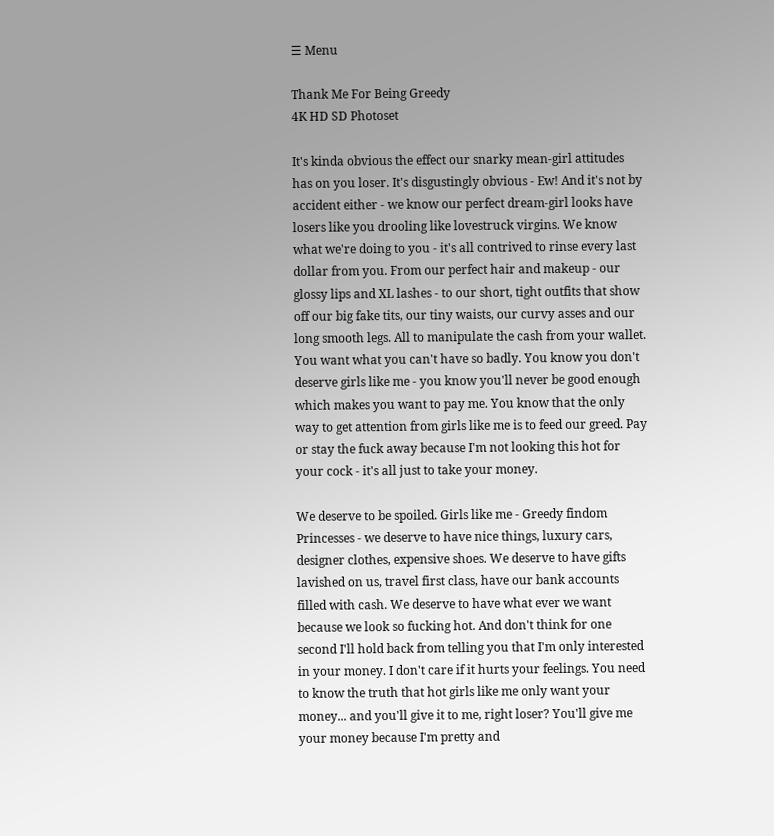☰ Menu

Thank Me For Being Greedy
4K HD SD Photoset

It's kinda obvious the effect our snarky mean-girl attitudes has on you loser. It's disgustingly obvious - Ew! And it's not by accident either - we know our perfect dream-girl looks have losers like you drooling like lovestruck virgins. We know what we're doing to you - it's all contrived to rinse every last dollar from you. From our perfect hair and makeup - our glossy lips and XL lashes - to our short, tight outfits that show off our big fake tits, our tiny waists, our curvy asses and our long smooth legs. All to manipulate the cash from your wallet. You want what you can't have so badly. You know you don't deserve girls like me - you know you'll never be good enough which makes you want to pay me. You know that the only way to get attention from girls like me is to feed our greed. Pay or stay the fuck away because I'm not looking this hot for your cock - it's all just to take your money.

We deserve to be spoiled. Girls like me - Greedy findom Princesses - we deserve to have nice things, luxury cars, designer clothes, expensive shoes. We deserve to have gifts lavished on us, travel first class, have our bank accounts filled with cash. We deserve to have what ever we want because we look so fucking hot. And don't think for one second I'll hold back from telling you that I'm only interested in your money. I don't care if it hurts your feelings. You need to know the truth that hot girls like me only want your money... and you'll give it to me, right loser? You'll give me your money because I'm pretty and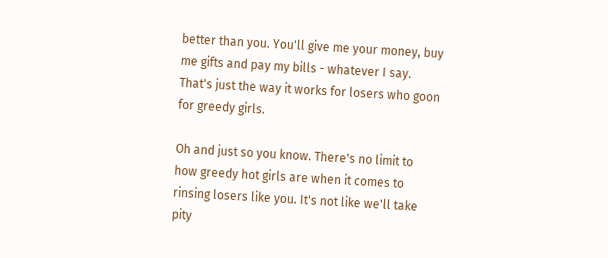better than you. You'll give me your money, buy me gifts and pay my bills - whatever I say. That's just the way it works for losers who goon for greedy girls.

Oh and just so you know. There's no limit to how greedy hot girls are when it comes to rinsing losers like you. It's not like we'll take pity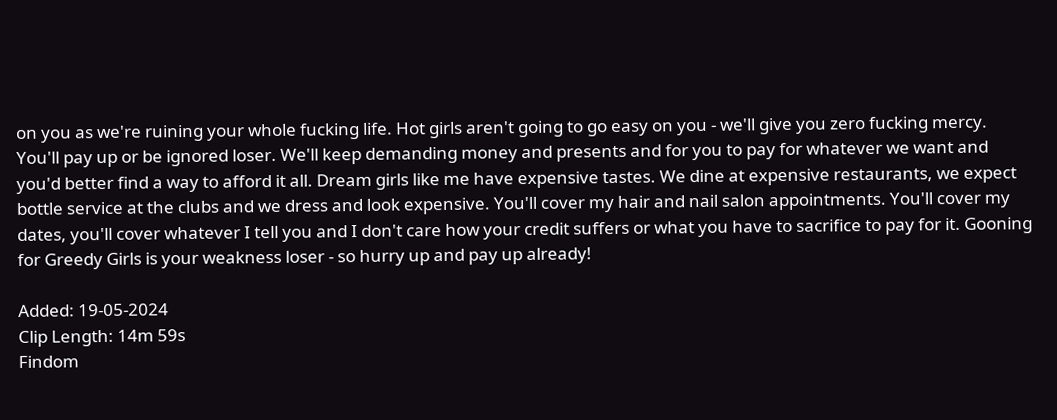on you as we're ruining your whole fucking life. Hot girls aren't going to go easy on you - we'll give you zero fucking mercy. You'll pay up or be ignored loser. We'll keep demanding money and presents and for you to pay for whatever we want and you'd better find a way to afford it all. Dream girls like me have expensive tastes. We dine at expensive restaurants, we expect bottle service at the clubs and we dress and look expensive. You'll cover my hair and nail salon appointments. You'll cover my dates, you'll cover whatever I tell you and I don't care how your credit suffers or what you have to sacrifice to pay for it. Gooning for Greedy Girls is your weakness loser - so hurry up and pay up already!

Added: 19-05-2024
Clip Length: 14m 59s
Findom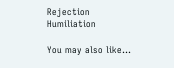Rejection Humiliation

You may also like...